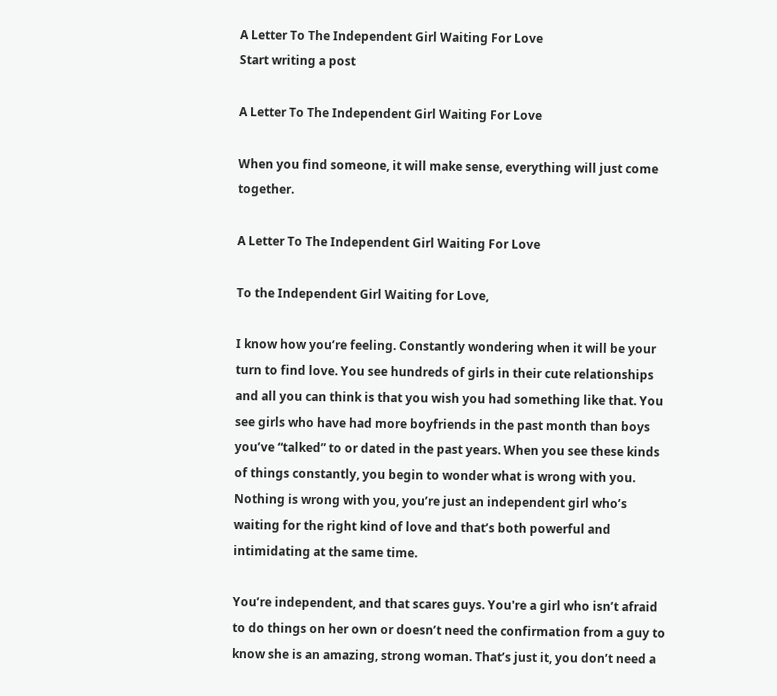A Letter To The Independent Girl Waiting For Love
Start writing a post

A Letter To The Independent Girl Waiting For Love

When you find someone, it will make sense, everything will just come together.

A Letter To The Independent Girl Waiting For Love

To the Independent Girl Waiting for Love,

I know how you’re feeling. Constantly wondering when it will be your turn to find love. You see hundreds of girls in their cute relationships and all you can think is that you wish you had something like that. You see girls who have had more boyfriends in the past month than boys you’ve “talked” to or dated in the past years. When you see these kinds of things constantly, you begin to wonder what is wrong with you. Nothing is wrong with you, you’re just an independent girl who’s waiting for the right kind of love and that’s both powerful and intimidating at the same time.

You’re independent, and that scares guys. You're a girl who isn’t afraid to do things on her own or doesn’t need the confirmation from a guy to know she is an amazing, strong woman. That’s just it, you don’t need a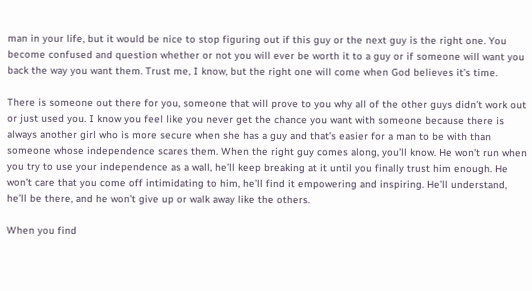man in your life, but it would be nice to stop figuring out if this guy or the next guy is the right one. You become confused and question whether or not you will ever be worth it to a guy or if someone will want you back the way you want them. Trust me, I know, but the right one will come when God believes it’s time.

There is someone out there for you, someone that will prove to you why all of the other guys didn’t work out or just used you. I know you feel like you never get the chance you want with someone because there is always another girl who is more secure when she has a guy and that’s easier for a man to be with than someone whose independence scares them. When the right guy comes along, you’ll know. He won’t run when you try to use your independence as a wall, he’ll keep breaking at it until you finally trust him enough. He won’t care that you come off intimidating to him, he’ll find it empowering and inspiring. He’ll understand, he’ll be there, and he won’t give up or walk away like the others.

When you find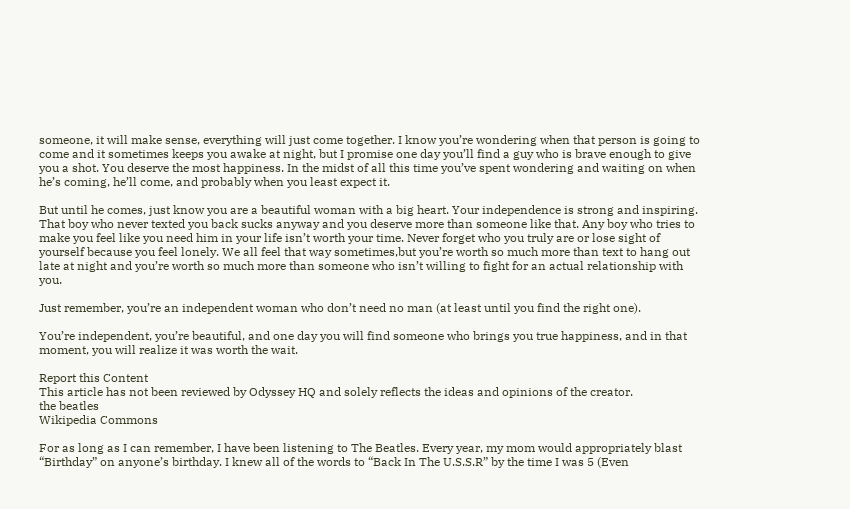someone, it will make sense, everything will just come together. I know you’re wondering when that person is going to come and it sometimes keeps you awake at night, but I promise one day you’ll find a guy who is brave enough to give you a shot. You deserve the most happiness. In the midst of all this time you’ve spent wondering and waiting on when he’s coming, he’ll come, and probably when you least expect it.

But until he comes, just know you are a beautiful woman with a big heart. Your independence is strong and inspiring. That boy who never texted you back sucks anyway and you deserve more than someone like that. Any boy who tries to make you feel like you need him in your life isn’t worth your time. Never forget who you truly are or lose sight of yourself because you feel lonely. We all feel that way sometimes,but you’re worth so much more than text to hang out late at night and you’re worth so much more than someone who isn’t willing to fight for an actual relationship with you.

Just remember, you’re an independent woman who don’t need no man (at least until you find the right one).

You’re independent, you’re beautiful, and one day you will find someone who brings you true happiness, and in that moment, you will realize it was worth the wait.

Report this Content
This article has not been reviewed by Odyssey HQ and solely reflects the ideas and opinions of the creator.
the beatles
Wikipedia Commons

For as long as I can remember, I have been listening to The Beatles. Every year, my mom would appropriately blast “Birthday” on anyone’s birthday. I knew all of the words to “Back In The U.S.S.R” by the time I was 5 (Even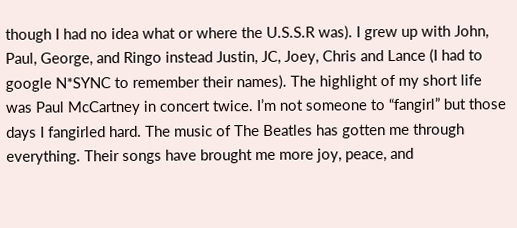though I had no idea what or where the U.S.S.R was). I grew up with John, Paul, George, and Ringo instead Justin, JC, Joey, Chris and Lance (I had to google N*SYNC to remember their names). The highlight of my short life was Paul McCartney in concert twice. I’m not someone to “fangirl” but those days I fangirled hard. The music of The Beatles has gotten me through everything. Their songs have brought me more joy, peace, and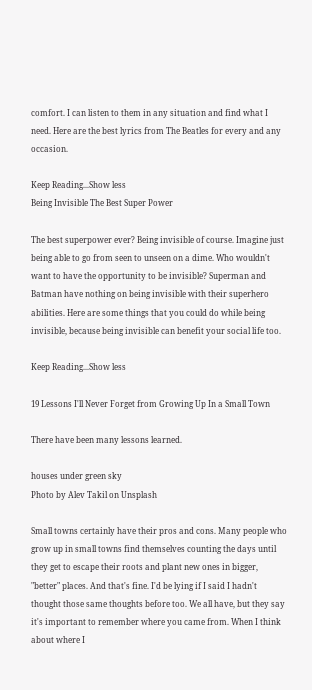comfort. I can listen to them in any situation and find what I need. Here are the best lyrics from The Beatles for every and any occasion.

Keep Reading...Show less
Being Invisible The Best Super Power

The best superpower ever? Being invisible of course. Imagine just being able to go from seen to unseen on a dime. Who wouldn't want to have the opportunity to be invisible? Superman and Batman have nothing on being invisible with their superhero abilities. Here are some things that you could do while being invisible, because being invisible can benefit your social life too.

Keep Reading...Show less

19 Lessons I'll Never Forget from Growing Up In a Small Town

There have been many lessons learned.

houses under green sky
Photo by Alev Takil on Unsplash

Small towns certainly have their pros and cons. Many people who grow up in small towns find themselves counting the days until they get to escape their roots and plant new ones in bigger, "better" places. And that's fine. I'd be lying if I said I hadn't thought those same thoughts before too. We all have, but they say it's important to remember where you came from. When I think about where I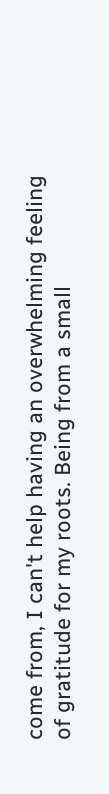come from, I can't help having an overwhelming feeling of gratitude for my roots. Being from a small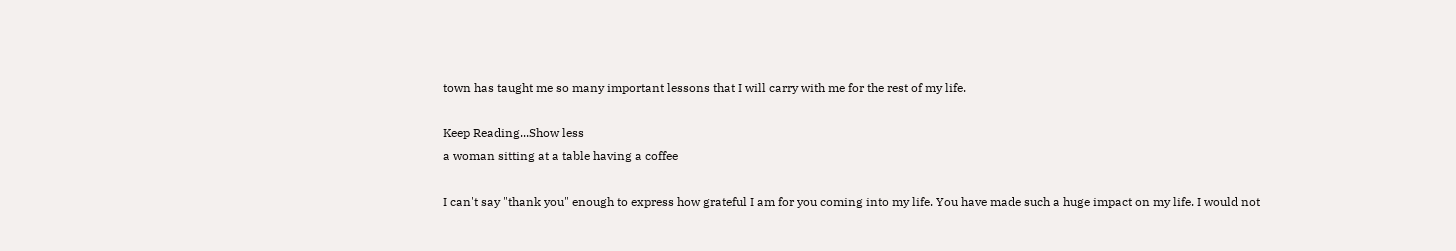town has taught me so many important lessons that I will carry with me for the rest of my life.

Keep Reading...Show less
a woman sitting at a table having a coffee

I can't say "thank you" enough to express how grateful I am for you coming into my life. You have made such a huge impact on my life. I would not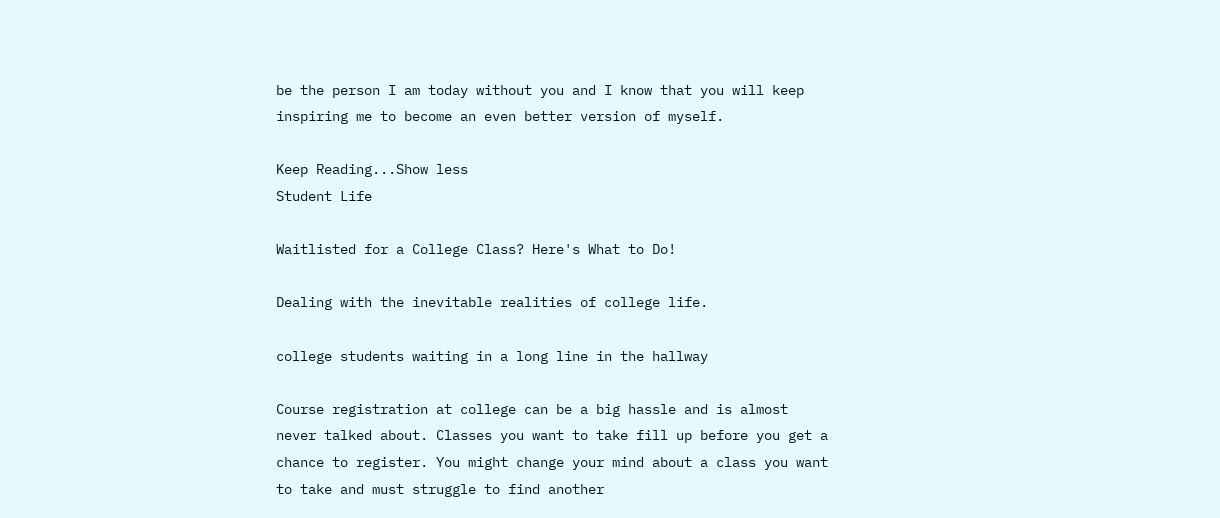be the person I am today without you and I know that you will keep inspiring me to become an even better version of myself.

Keep Reading...Show less
Student Life

Waitlisted for a College Class? Here's What to Do!

Dealing with the inevitable realities of college life.

college students waiting in a long line in the hallway

Course registration at college can be a big hassle and is almost never talked about. Classes you want to take fill up before you get a chance to register. You might change your mind about a class you want to take and must struggle to find another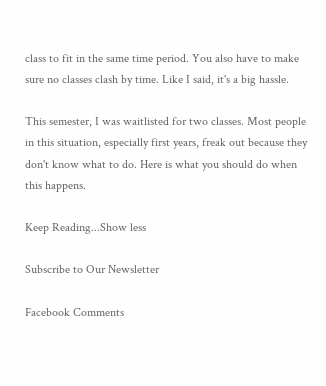class to fit in the same time period. You also have to make sure no classes clash by time. Like I said, it's a big hassle.

This semester, I was waitlisted for two classes. Most people in this situation, especially first years, freak out because they don't know what to do. Here is what you should do when this happens.

Keep Reading...Show less

Subscribe to Our Newsletter

Facebook Comments